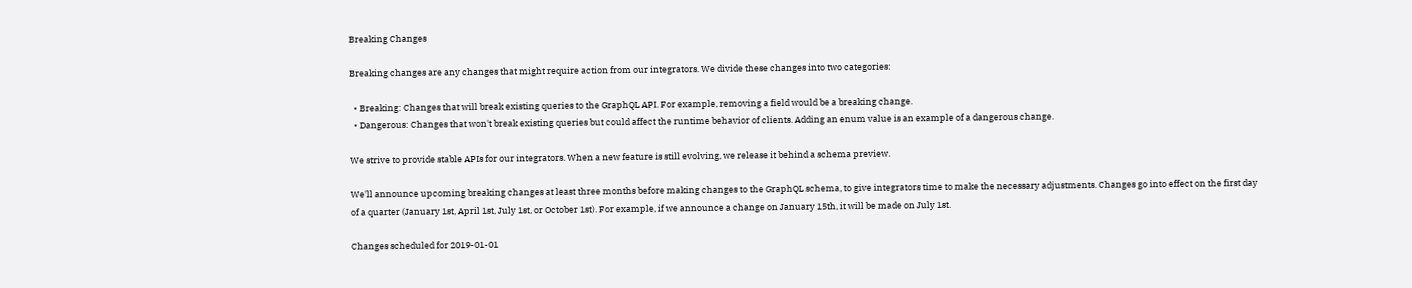Breaking Changes

Breaking changes are any changes that might require action from our integrators. We divide these changes into two categories:

  • Breaking: Changes that will break existing queries to the GraphQL API. For example, removing a field would be a breaking change.
  • Dangerous: Changes that won't break existing queries but could affect the runtime behavior of clients. Adding an enum value is an example of a dangerous change.

We strive to provide stable APIs for our integrators. When a new feature is still evolving, we release it behind a schema preview.

We'll announce upcoming breaking changes at least three months before making changes to the GraphQL schema, to give integrators time to make the necessary adjustments. Changes go into effect on the first day of a quarter (January 1st, April 1st, July 1st, or October 1st). For example, if we announce a change on January 15th, it will be made on July 1st.

Changes scheduled for 2019-01-01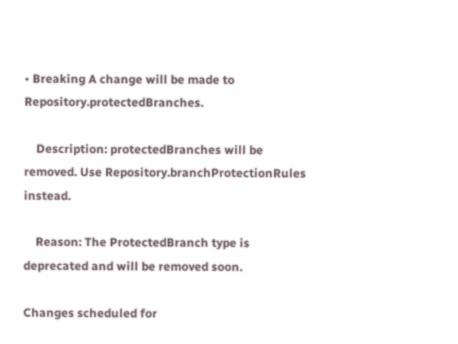• Breaking A change will be made to Repository.protectedBranches.

    Description: protectedBranches will be removed. Use Repository.branchProtectionRules instead.

    Reason: The ProtectedBranch type is deprecated and will be removed soon.

Changes scheduled for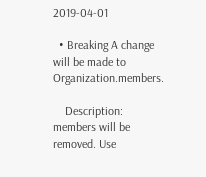2019-04-01

  • Breaking A change will be made to Organization.members.

    Description: members will be removed. Use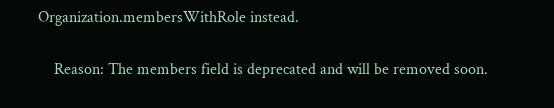Organization.membersWithRole instead.

    Reason: The members field is deprecated and will be removed soon.